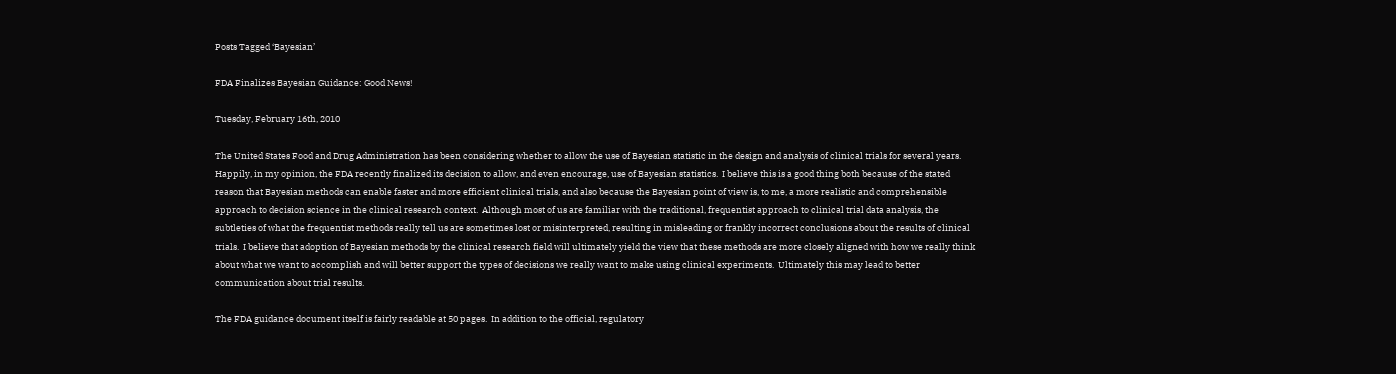Posts Tagged ‘Bayesian’

FDA Finalizes Bayesian Guidance: Good News!

Tuesday, February 16th, 2010

The United States Food and Drug Administration has been considering whether to allow the use of Bayesian statistic in the design and analysis of clinical trials for several years.  Happily, in my opinion, the FDA recently finalized its decision to allow, and even encourage, use of Bayesian statistics.  I believe this is a good thing both because of the stated reason that Bayesian methods can enable faster and more efficient clinical trials, and also because the Bayesian point of view is, to me, a more realistic and comprehensible approach to decision science in the clinical research context.  Although most of us are familiar with the traditional, frequentist approach to clinical trial data analysis, the subtleties of what the frequentist methods really tell us are sometimes lost or misinterpreted, resulting in misleading or frankly incorrect conclusions about the results of clinical trials.  I believe that adoption of Bayesian methods by the clinical research field will ultimately yield the view that these methods are more closely aligned with how we really think about what we want to accomplish and will better support the types of decisions we really want to make using clinical experiments.  Ultimately this may lead to better communication about trial results.

The FDA guidance document itself is fairly readable at 50 pages.  In addition to the official, regulatory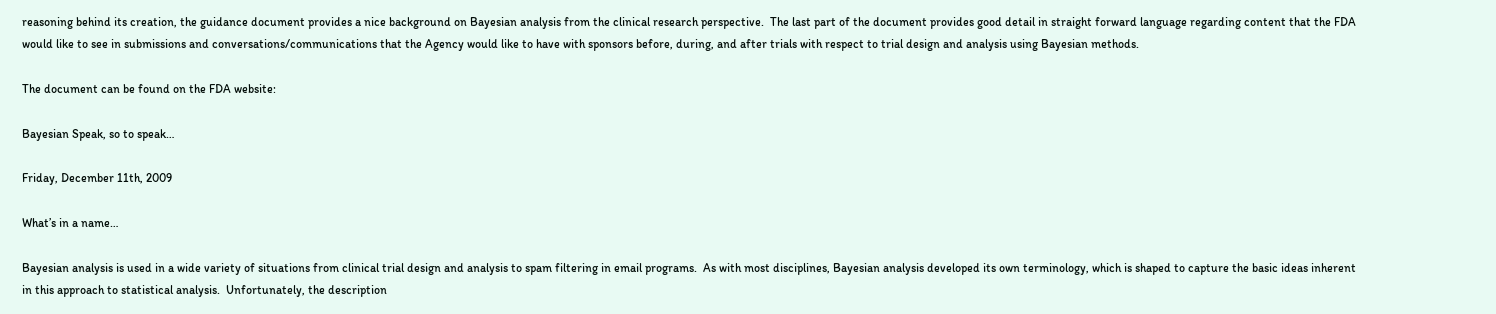reasoning behind its creation, the guidance document provides a nice background on Bayesian analysis from the clinical research perspective.  The last part of the document provides good detail in straight forward language regarding content that the FDA would like to see in submissions and conversations/communications that the Agency would like to have with sponsors before, during, and after trials with respect to trial design and analysis using Bayesian methods.

The document can be found on the FDA website:

Bayesian Speak, so to speak…

Friday, December 11th, 2009

What’s in a name…

Bayesian analysis is used in a wide variety of situations from clinical trial design and analysis to spam filtering in email programs.  As with most disciplines, Bayesian analysis developed its own terminology, which is shaped to capture the basic ideas inherent in this approach to statistical analysis.  Unfortunately, the description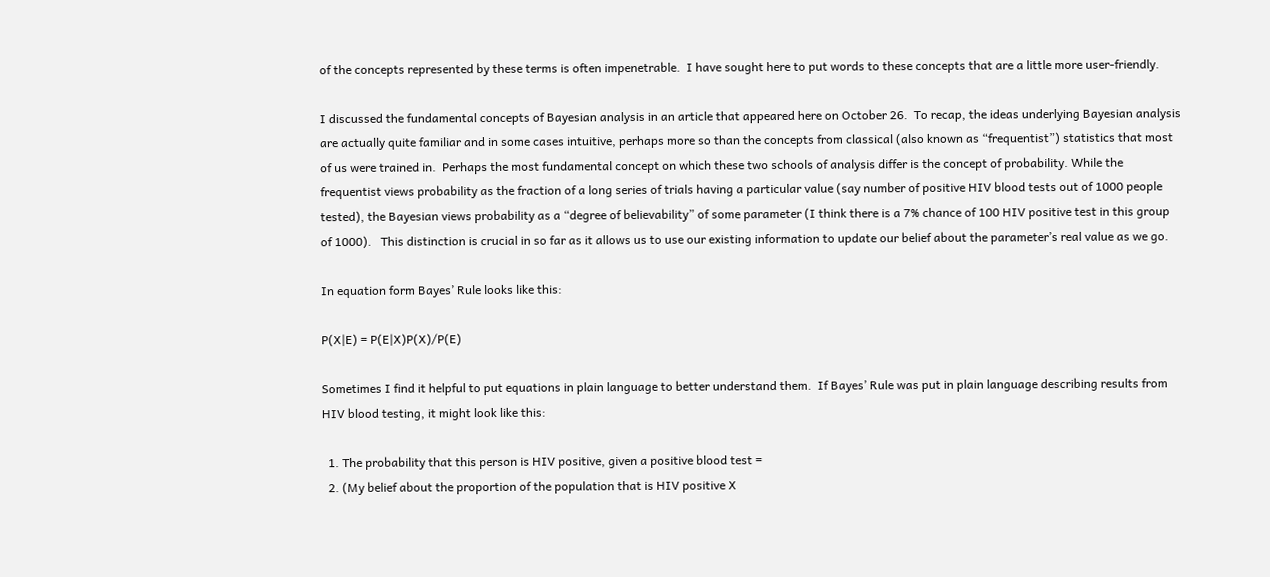of the concepts represented by these terms is often impenetrable.  I have sought here to put words to these concepts that are a little more user-friendly.

I discussed the fundamental concepts of Bayesian analysis in an article that appeared here on October 26.  To recap, the ideas underlying Bayesian analysis are actually quite familiar and in some cases intuitive, perhaps more so than the concepts from classical (also known as “frequentist”) statistics that most of us were trained in.  Perhaps the most fundamental concept on which these two schools of analysis differ is the concept of probability. While the frequentist views probability as the fraction of a long series of trials having a particular value (say number of positive HIV blood tests out of 1000 people tested), the Bayesian views probability as a “degree of believability” of some parameter (I think there is a 7% chance of 100 HIV positive test in this group of 1000).   This distinction is crucial in so far as it allows us to use our existing information to update our belief about the parameter’s real value as we go.

In equation form Bayes’ Rule looks like this:

P(X|E) = P(E|X)P(X)/P(E)

Sometimes I find it helpful to put equations in plain language to better understand them.  If Bayes’ Rule was put in plain language describing results from HIV blood testing, it might look like this:

  1. The probability that this person is HIV positive, given a positive blood test =
  2. (My belief about the proportion of the population that is HIV positive X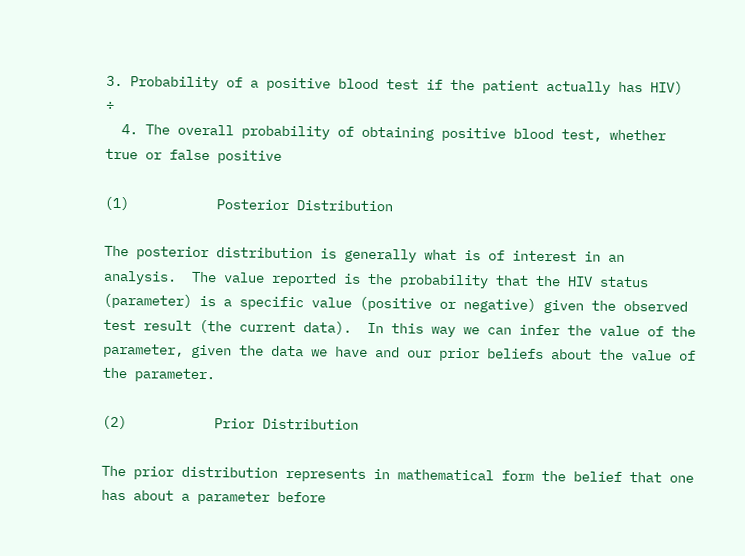3. Probability of a positive blood test if the patient actually has HIV)         ÷
  4. The overall probability of obtaining positive blood test, whether true or false positive

(1)           Posterior Distribution

The posterior distribution is generally what is of interest in an analysis.  The value reported is the probability that the HIV status (parameter) is a specific value (positive or negative) given the observed test result (the current data).  In this way we can infer the value of the parameter, given the data we have and our prior beliefs about the value of the parameter.

(2)           Prior Distribution

The prior distribution represents in mathematical form the belief that one has about a parameter before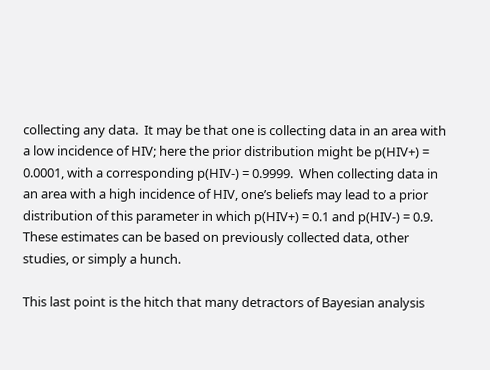collecting any data.  It may be that one is collecting data in an area with a low incidence of HIV; here the prior distribution might be p(HIV+) = 0.0001, with a corresponding p(HIV-) = 0.9999.  When collecting data in an area with a high incidence of HIV, one’s beliefs may lead to a prior distribution of this parameter in which p(HIV+) = 0.1 and p(HIV-) = 0.9.  These estimates can be based on previously collected data, other studies, or simply a hunch.

This last point is the hitch that many detractors of Bayesian analysis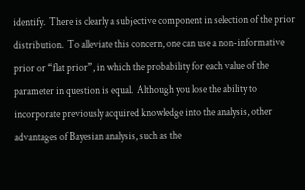identify.  There is clearly a subjective component in selection of the prior distribution.  To alleviate this concern, one can use a non-informative prior or “flat prior”, in which the probability for each value of the parameter in question is equal.  Although you lose the ability to incorporate previously acquired knowledge into the analysis, other advantages of Bayesian analysis, such as the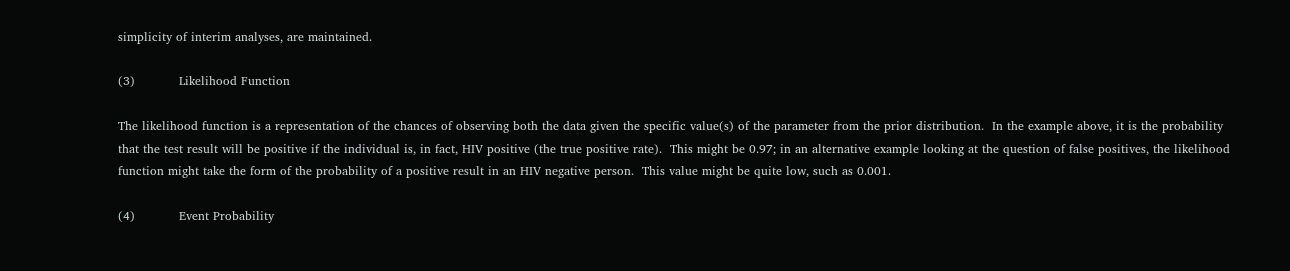simplicity of interim analyses, are maintained.

(3)           Likelihood Function

The likelihood function is a representation of the chances of observing both the data given the specific value(s) of the parameter from the prior distribution.  In the example above, it is the probability that the test result will be positive if the individual is, in fact, HIV positive (the true positive rate).  This might be 0.97; in an alternative example looking at the question of false positives, the likelihood function might take the form of the probability of a positive result in an HIV negative person.  This value might be quite low, such as 0.001.

(4)           Event Probability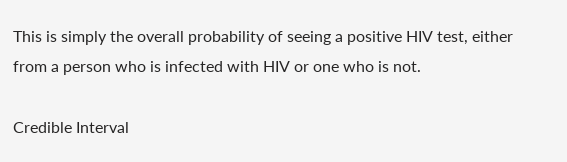This is simply the overall probability of seeing a positive HIV test, either from a person who is infected with HIV or one who is not.

Credible Interval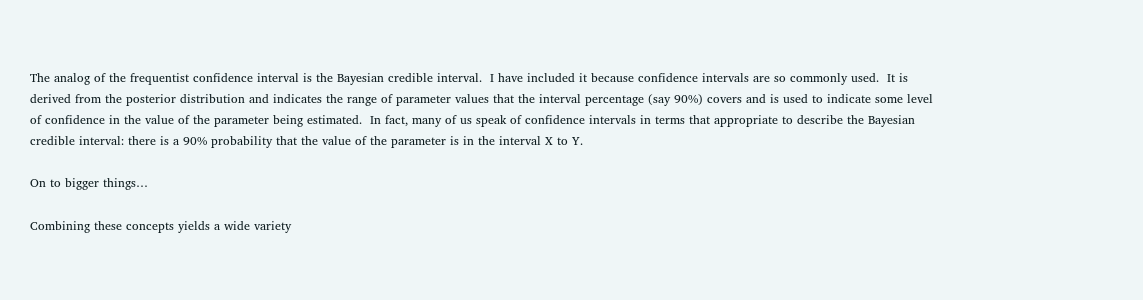The analog of the frequentist confidence interval is the Bayesian credible interval.  I have included it because confidence intervals are so commonly used.  It is derived from the posterior distribution and indicates the range of parameter values that the interval percentage (say 90%) covers and is used to indicate some level of confidence in the value of the parameter being estimated.  In fact, many of us speak of confidence intervals in terms that appropriate to describe the Bayesian credible interval: there is a 90% probability that the value of the parameter is in the interval X to Y.

On to bigger things…

Combining these concepts yields a wide variety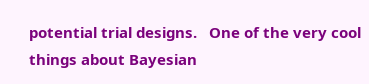potential trial designs.   One of the very cool things about Bayesian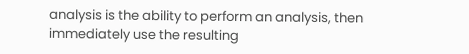analysis is the ability to perform an analysis, then immediately use the resulting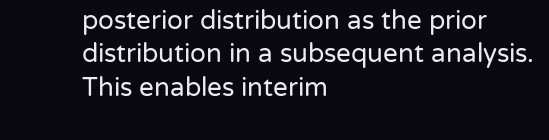posterior distribution as the prior distribution in a subsequent analysis.  This enables interim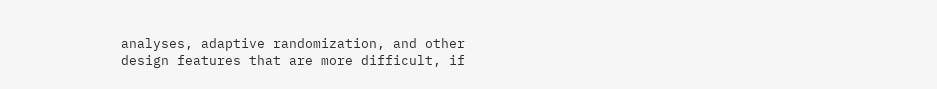analyses, adaptive randomization, and other design features that are more difficult, if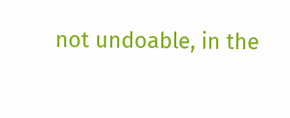not undoable, in the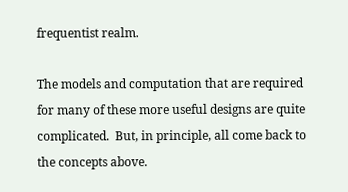frequentist realm.

The models and computation that are required for many of these more useful designs are quite complicated.  But, in principle, all come back to the concepts above.